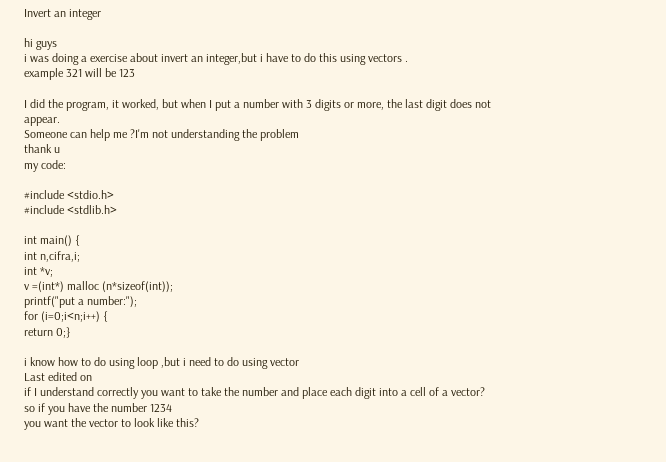Invert an integer

hi guys
i was doing a exercise about invert an integer,but i have to do this using vectors .
example 321 will be 123

I did the program, it worked, but when I put a number with 3 digits or more, the last digit does not appear.
Someone can help me ?I'm not understanding the problem
thank u
my code:

#include <stdio.h>
#include <stdlib.h>

int main() {
int n,cifra,i;
int *v;
v =(int*) malloc (n*sizeof(int));
printf("put a number:");
for (i=0;i<n;i++) {
return 0;}

i know how to do using loop ,but i need to do using vector
Last edited on
if I understand correctly you want to take the number and place each digit into a cell of a vector?
so if you have the number 1234
you want the vector to look like this?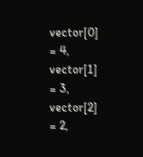vector[0] = 4,
vector[1] = 3,
vector[2] = 2,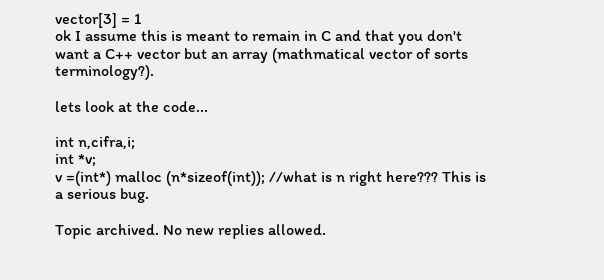vector[3] = 1
ok I assume this is meant to remain in C and that you don't want a C++ vector but an array (mathmatical vector of sorts terminology?).

lets look at the code...

int n,cifra,i;
int *v;
v =(int*) malloc (n*sizeof(int)); //what is n right here??? This is a serious bug.

Topic archived. No new replies allowed.